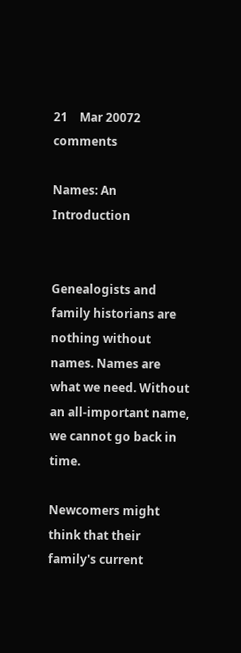21    Mar 20072 comments

Names: An Introduction


Genealogists and family historians are nothing without names. Names are what we need. Without an all-important name, we cannot go back in time.

Newcomers might think that their family's current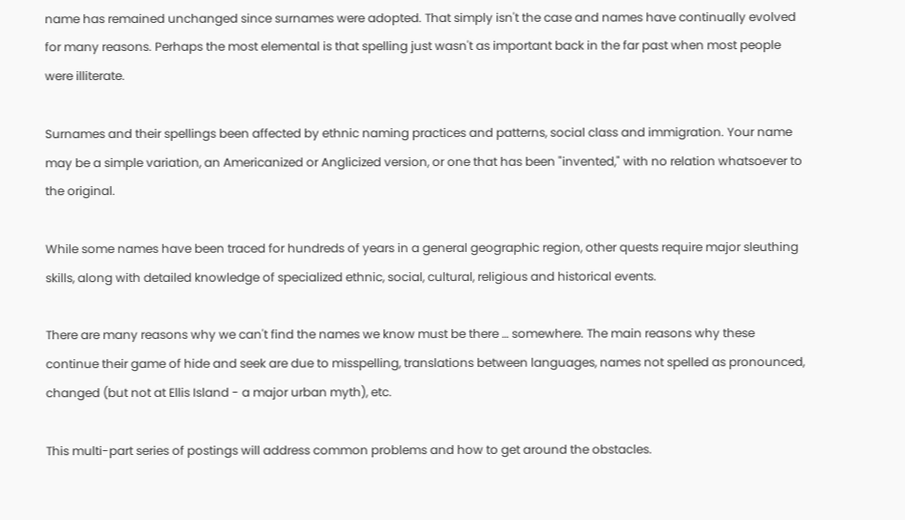name has remained unchanged since surnames were adopted. That simply isn't the case and names have continually evolved for many reasons. Perhaps the most elemental is that spelling just wasn't as important back in the far past when most people were illiterate.

Surnames and their spellings been affected by ethnic naming practices and patterns, social class and immigration. Your name may be a simple variation, an Americanized or Anglicized version, or one that has been "invented," with no relation whatsoever to the original.

While some names have been traced for hundreds of years in a general geographic region, other quests require major sleuthing skills, along with detailed knowledge of specialized ethnic, social, cultural, religious and historical events.

There are many reasons why we can't find the names we know must be there … somewhere. The main reasons why these continue their game of hide and seek are due to misspelling, translations between languages, names not spelled as pronounced, changed (but not at Ellis Island - a major urban myth), etc.

This multi-part series of postings will address common problems and how to get around the obstacles.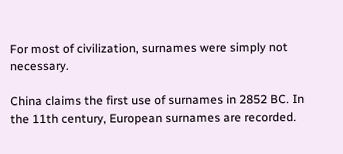For most of civilization, surnames were simply not necessary.

China claims the first use of surnames in 2852 BC. In the 11th century, European surnames are recorded.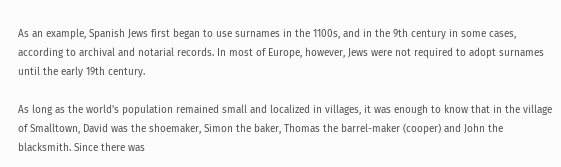As an example, Spanish Jews first began to use surnames in the 1100s, and in the 9th century in some cases, according to archival and notarial records. In most of Europe, however, Jews were not required to adopt surnames until the early 19th century.

As long as the world's population remained small and localized in villages, it was enough to know that in the village of Smalltown, David was the shoemaker, Simon the baker, Thomas the barrel-maker (cooper) and John the blacksmith. Since there was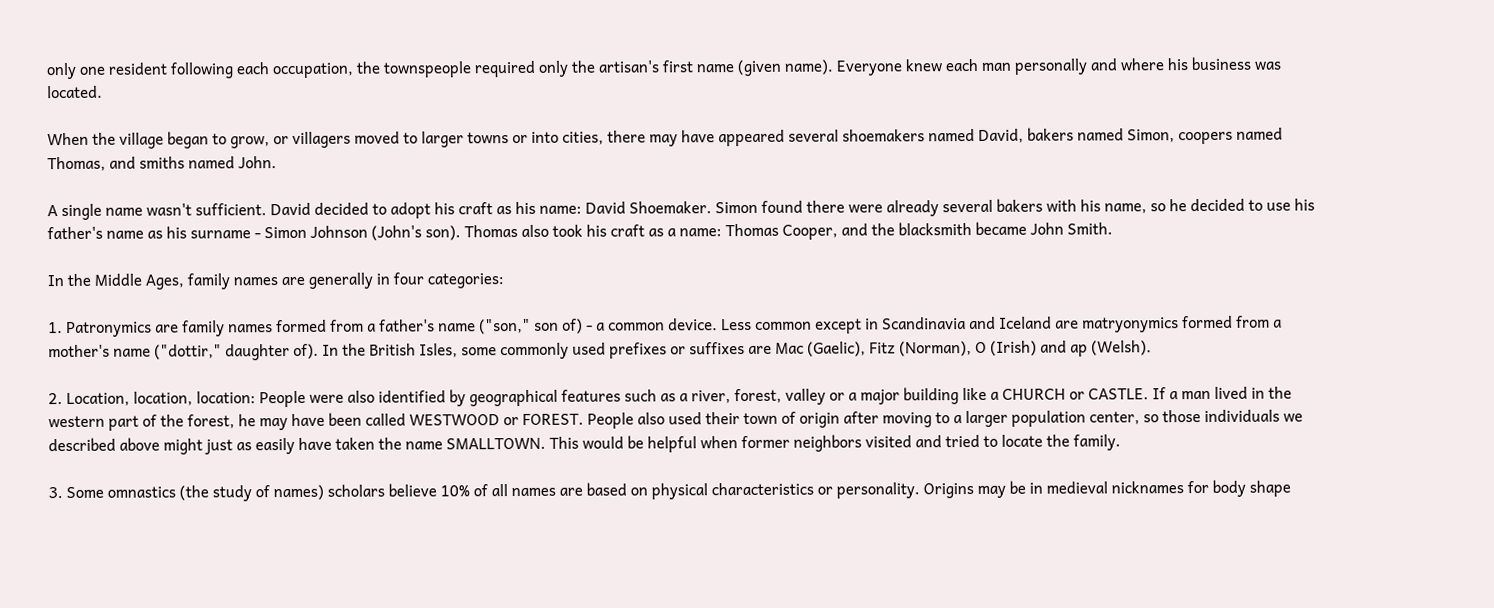only one resident following each occupation, the townspeople required only the artisan's first name (given name). Everyone knew each man personally and where his business was located.

When the village began to grow, or villagers moved to larger towns or into cities, there may have appeared several shoemakers named David, bakers named Simon, coopers named Thomas, and smiths named John.

A single name wasn't sufficient. David decided to adopt his craft as his name: David Shoemaker. Simon found there were already several bakers with his name, so he decided to use his father's name as his surname - Simon Johnson (John's son). Thomas also took his craft as a name: Thomas Cooper, and the blacksmith became John Smith.

In the Middle Ages, family names are generally in four categories:

1. Patronymics are family names formed from a father's name ("son," son of) - a common device. Less common except in Scandinavia and Iceland are matryonymics formed from a mother's name ("dottir," daughter of). In the British Isles, some commonly used prefixes or suffixes are Mac (Gaelic), Fitz (Norman), O (Irish) and ap (Welsh).

2. Location, location, location: People were also identified by geographical features such as a river, forest, valley or a major building like a CHURCH or CASTLE. If a man lived in the western part of the forest, he may have been called WESTWOOD or FOREST. People also used their town of origin after moving to a larger population center, so those individuals we described above might just as easily have taken the name SMALLTOWN. This would be helpful when former neighbors visited and tried to locate the family.

3. Some omnastics (the study of names) scholars believe 10% of all names are based on physical characteristics or personality. Origins may be in medieval nicknames for body shape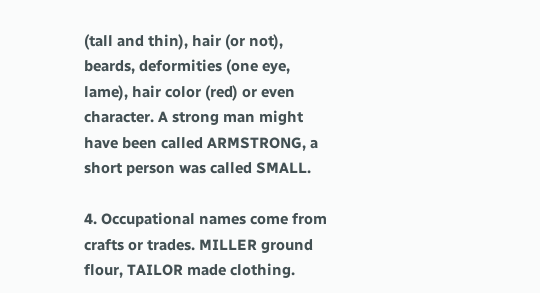(tall and thin), hair (or not), beards, deformities (one eye, lame), hair color (red) or even character. A strong man might have been called ARMSTRONG, a short person was called SMALL.

4. Occupational names come from crafts or trades. MILLER ground flour, TAILOR made clothing.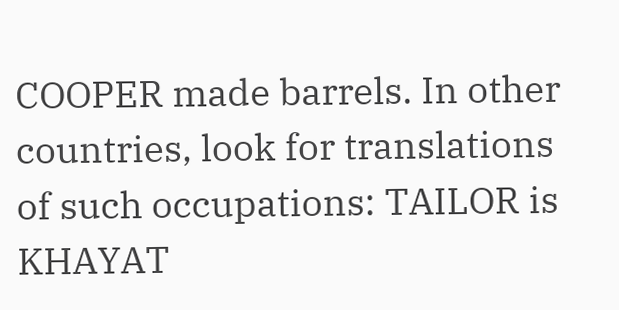COOPER made barrels. In other countries, look for translations of such occupations: TAILOR is KHAYAT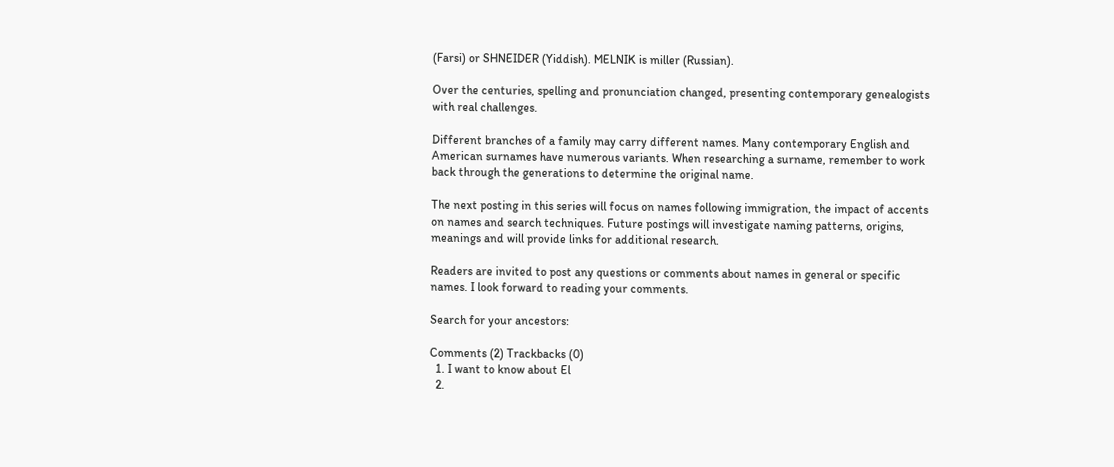(Farsi) or SHNEIDER (Yiddish). MELNIK is miller (Russian).

Over the centuries, spelling and pronunciation changed, presenting contemporary genealogists with real challenges.

Different branches of a family may carry different names. Many contemporary English and American surnames have numerous variants. When researching a surname, remember to work back through the generations to determine the original name.

The next posting in this series will focus on names following immigration, the impact of accents on names and search techniques. Future postings will investigate naming patterns, origins, meanings and will provide links for additional research.

Readers are invited to post any questions or comments about names in general or specific names. I look forward to reading your comments.

Search for your ancestors:

Comments (2) Trackbacks (0)
  1. I want to know about El
  2.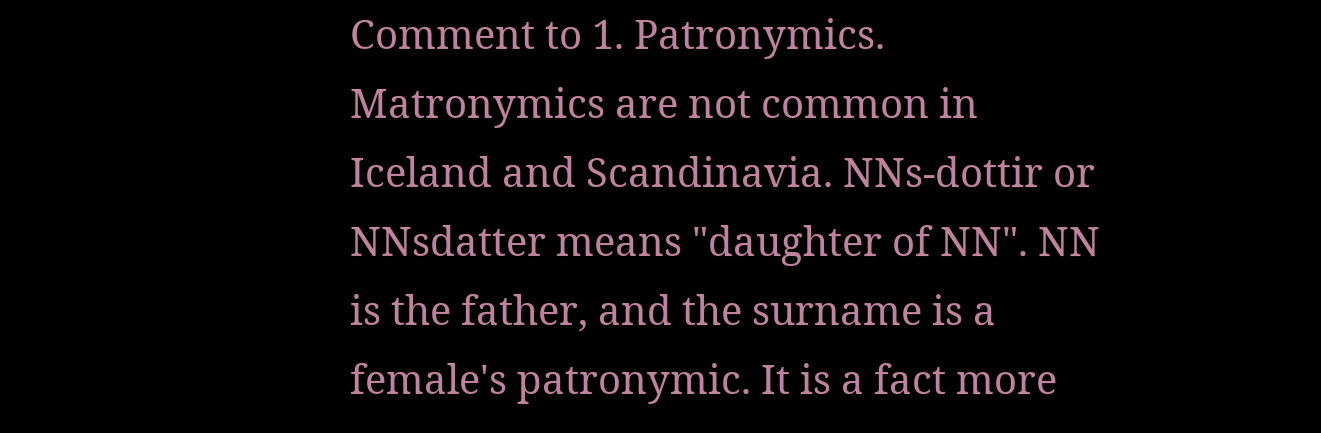Comment to 1. Patronymics. Matronymics are not common in Iceland and Scandinavia. NNs-dottir or NNsdatter means "daughter of NN". NN is the father, and the surname is a female's patronymic. It is a fact more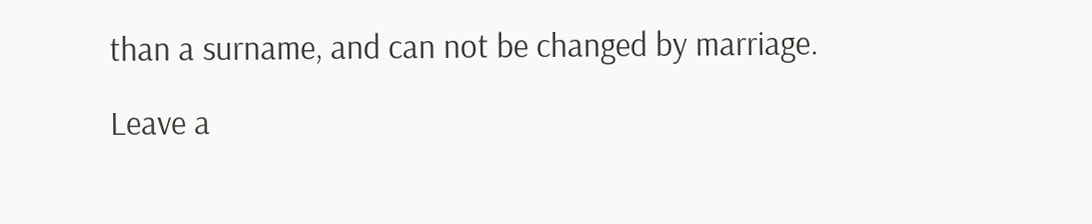than a surname, and can not be changed by marriage.

Leave a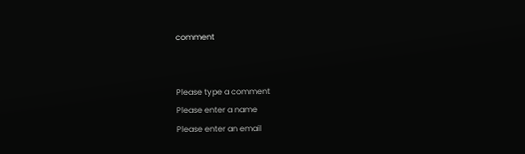comment


Please type a comment
Please enter a name
Please enter an email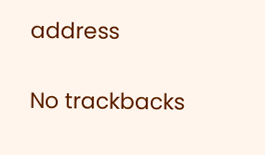address

No trackbacks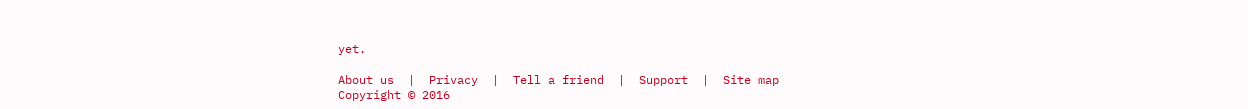yet.

About us  |  Privacy  |  Tell a friend  |  Support  |  Site map
Copyright © 2016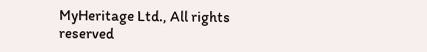MyHeritage Ltd., All rights reserved